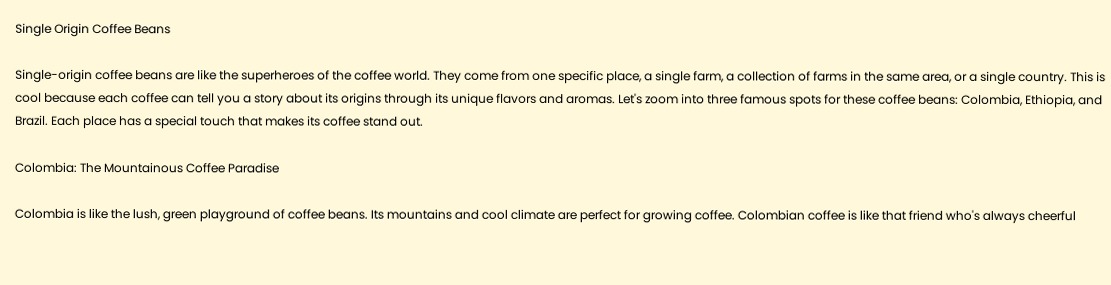Single Origin Coffee Beans

Single-origin coffee beans are like the superheroes of the coffee world. They come from one specific place, a single farm, a collection of farms in the same area, or a single country. This is cool because each coffee can tell you a story about its origins through its unique flavors and aromas. Let's zoom into three famous spots for these coffee beans: Colombia, Ethiopia, and Brazil. Each place has a special touch that makes its coffee stand out.

Colombia: The Mountainous Coffee Paradise

Colombia is like the lush, green playground of coffee beans. Its mountains and cool climate are perfect for growing coffee. Colombian coffee is like that friend who's always cheerful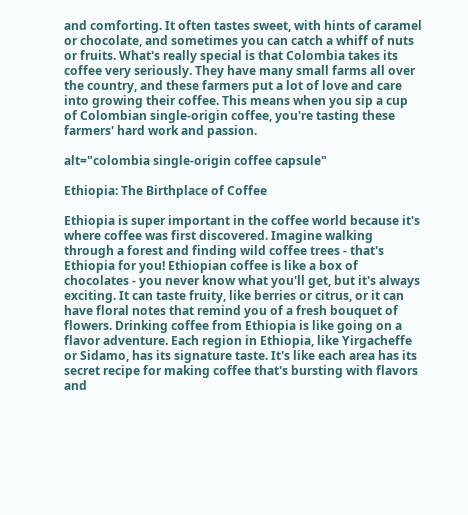and comforting. It often tastes sweet, with hints of caramel or chocolate, and sometimes you can catch a whiff of nuts or fruits. What's really special is that Colombia takes its coffee very seriously. They have many small farms all over the country, and these farmers put a lot of love and care into growing their coffee. This means when you sip a cup of Colombian single-origin coffee, you're tasting these farmers' hard work and passion.

alt="colombia single-origin coffee capsule"

Ethiopia: The Birthplace of Coffee

Ethiopia is super important in the coffee world because it's where coffee was first discovered. Imagine walking through a forest and finding wild coffee trees - that's Ethiopia for you! Ethiopian coffee is like a box of chocolates - you never know what you'll get, but it's always exciting. It can taste fruity, like berries or citrus, or it can have floral notes that remind you of a fresh bouquet of flowers. Drinking coffee from Ethiopia is like going on a flavor adventure. Each region in Ethiopia, like Yirgacheffe or Sidamo, has its signature taste. It's like each area has its secret recipe for making coffee that's bursting with flavors and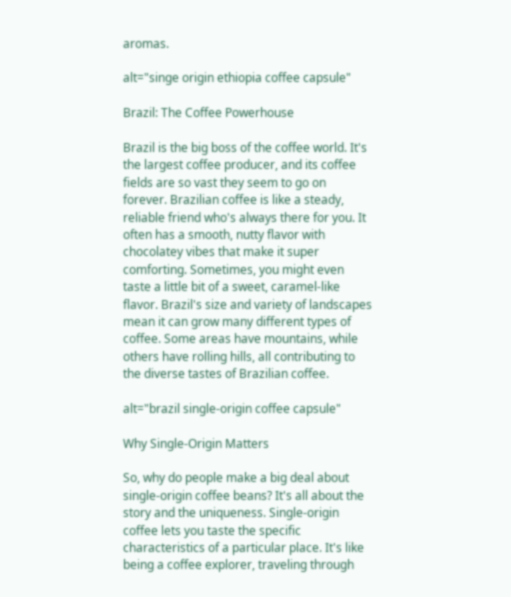aromas.

alt="singe origin ethiopia coffee capsule"

Brazil: The Coffee Powerhouse

Brazil is the big boss of the coffee world. It's the largest coffee producer, and its coffee fields are so vast they seem to go on forever. Brazilian coffee is like a steady, reliable friend who's always there for you. It often has a smooth, nutty flavor with chocolatey vibes that make it super comforting. Sometimes, you might even taste a little bit of a sweet, caramel-like flavor. Brazil's size and variety of landscapes mean it can grow many different types of coffee. Some areas have mountains, while others have rolling hills, all contributing to the diverse tastes of Brazilian coffee.

alt="brazil single-origin coffee capsule"

Why Single-Origin Matters

So, why do people make a big deal about single-origin coffee beans? It's all about the story and the uniqueness. Single-origin coffee lets you taste the specific characteristics of a particular place. It's like being a coffee explorer, traveling through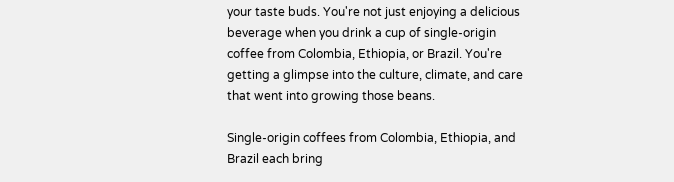your taste buds. You're not just enjoying a delicious beverage when you drink a cup of single-origin coffee from Colombia, Ethiopia, or Brazil. You're getting a glimpse into the culture, climate, and care that went into growing those beans.

Single-origin coffees from Colombia, Ethiopia, and Brazil each bring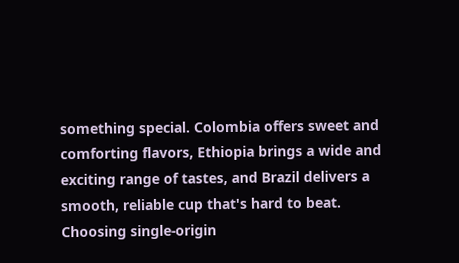something special. Colombia offers sweet and comforting flavors, Ethiopia brings a wide and exciting range of tastes, and Brazil delivers a smooth, reliable cup that's hard to beat. Choosing single-origin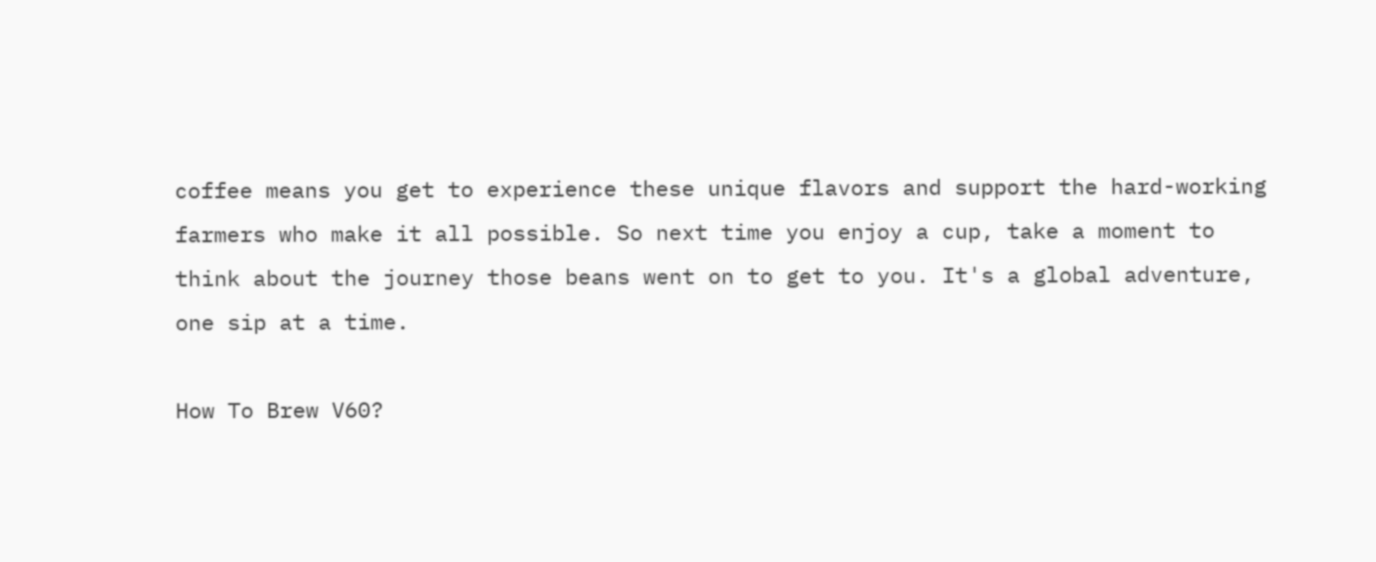coffee means you get to experience these unique flavors and support the hard-working farmers who make it all possible. So next time you enjoy a cup, take a moment to think about the journey those beans went on to get to you. It's a global adventure, one sip at a time.

How To Brew V60?